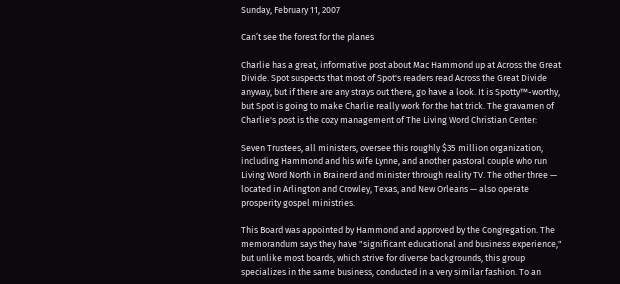Sunday, February 11, 2007

Can’t see the forest for the planes

Charlie has a great, informative post about Mac Hammond up at Across the Great Divide. Spot suspects that most of Spot's readers read Across the Great Divide anyway, but if there are any strays out there, go have a look. It is Spotty™-worthy, but Spot is going to make Charlie really work for the hat trick. The gravamen of Charlie's post is the cozy management of The Living Word Christian Center:

Seven Trustees, all ministers, oversee this roughly $35 million organization, including Hammond and his wife Lynne, and another pastoral couple who run Living Word North in Brainerd and minister through reality TV. The other three — located in Arlington and Crowley, Texas, and New Orleans — also operate prosperity gospel ministries.

This Board was appointed by Hammond and approved by the Congregation. The memorandum says they have "significant educational and business experience," but unlike most boards, which strive for diverse backgrounds, this group specializes in the same business, conducted in a very similar fashion. To an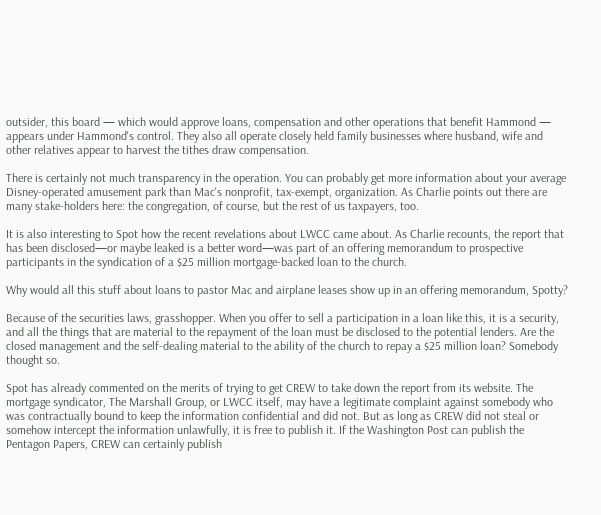outsider, this board — which would approve loans, compensation and other operations that benefit Hammond — appears under Hammond's control. They also all operate closely held family businesses where husband, wife and other relatives appear to harvest the tithes draw compensation.

There is certainly not much transparency in the operation. You can probably get more information about your average Disney-operated amusement park than Mac's nonprofit, tax-exempt, organization. As Charlie points out there are many stake-holders here: the congregation, of course, but the rest of us taxpayers, too.

It is also interesting to Spot how the recent revelations about LWCC came about. As Charlie recounts, the report that has been disclosed—or maybe leaked is a better word—was part of an offering memorandum to prospective participants in the syndication of a $25 million mortgage-backed loan to the church.

Why would all this stuff about loans to pastor Mac and airplane leases show up in an offering memorandum, Spotty?

Because of the securities laws, grasshopper. When you offer to sell a participation in a loan like this, it is a security, and all the things that are material to the repayment of the loan must be disclosed to the potential lenders. Are the closed management and the self-dealing material to the ability of the church to repay a $25 million loan? Somebody thought so.

Spot has already commented on the merits of trying to get CREW to take down the report from its website. The mortgage syndicator, The Marshall Group, or LWCC itself, may have a legitimate complaint against somebody who was contractually bound to keep the information confidential and did not. But as long as CREW did not steal or somehow intercept the information unlawfully, it is free to publish it. If the Washington Post can publish the Pentagon Papers, CREW can certainly publish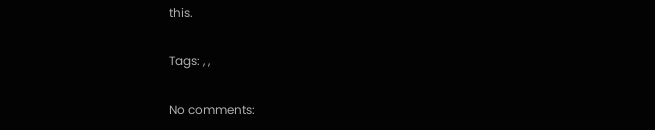this.

Tags: , ,

No comments: